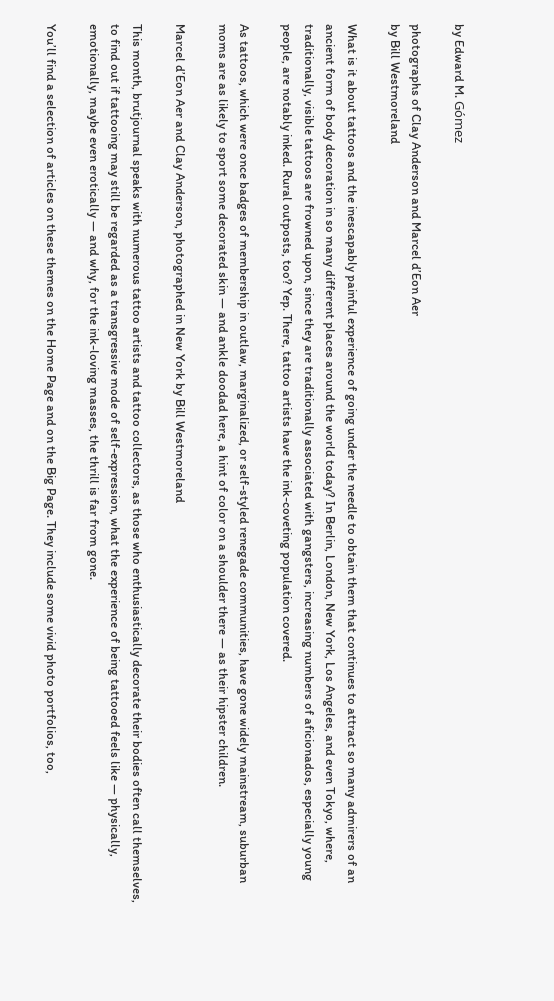by Edward M. Gómez

photographs of Clay Anderson and Marcel d’Eon Aer
by Bill Westmoreland

What is it about tattoos and the inescapably painful experience of going under the needle to obtain them that continues to attract so many admirers of an ancient form of body decoration in so many different places around the world today? In Berlin, London, New York, Los Angeles, and even Tokyo, where, traditionally, visible tattoos are frowned upon, since they are traditionally associated with gangsters, increasing numbers of aficionados, especially young people, are notably inked. Rural outposts, too? Yep. There, tattoo artists have the ink-coveting population covered.

As tattoos, which were once badges of membership in outlaw, marginalized, or self-styled renegade communities, have gone widely mainstream, suburban moms are as likely to sport some decorated skin — and ankle doodad here, a hint of color on a shoulder there — as their hipster children.

Marcel d’Eon Aer and Clay Anderson, photographed in New York by Bill Westmoreland

This month, brutjournal speaks with numerous tattoo artists and tattoo collectors, as those who enthusiastically decorate their bodies often call themselves, to find out if tattooing may still be regarded as a transgressive mode of self-expression, what the experience of being tattooed feels like — physically, emotionally, maybe even erotically — and why, for the ink-loving masses, the thrill is far from gone.

You’ll find a selection of articles on these themes on the Home Page and on the Big Page. They include some vivid photo portfolios, too,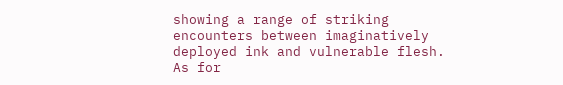showing a range of striking encounters between imaginatively deployed ink and vulnerable flesh. As for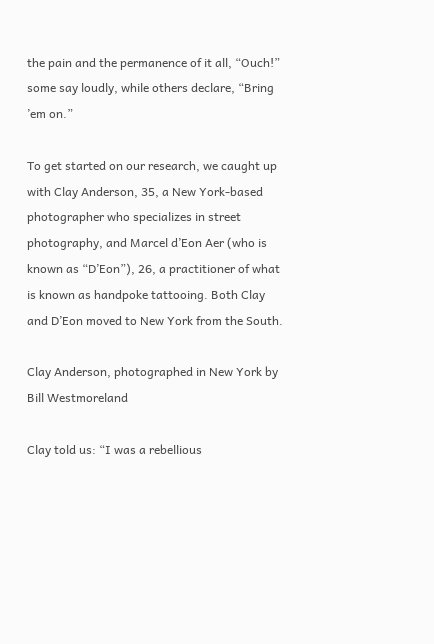the pain and the permanence of it all, “Ouch!” some say loudly, while others declare, “Bring ’em on.”

To get started on our research, we caught up with Clay Anderson, 35, a New York-based photographer who specializes in street photography, and Marcel d’Eon Aer (who is known as “D’Eon”), 26, a practitioner of what is known as handpoke tattooing. Both Clay and D’Eon moved to New York from the South.

Clay Anderson, photographed in New York by Bill Westmoreland

Clay told us: “I was a rebellious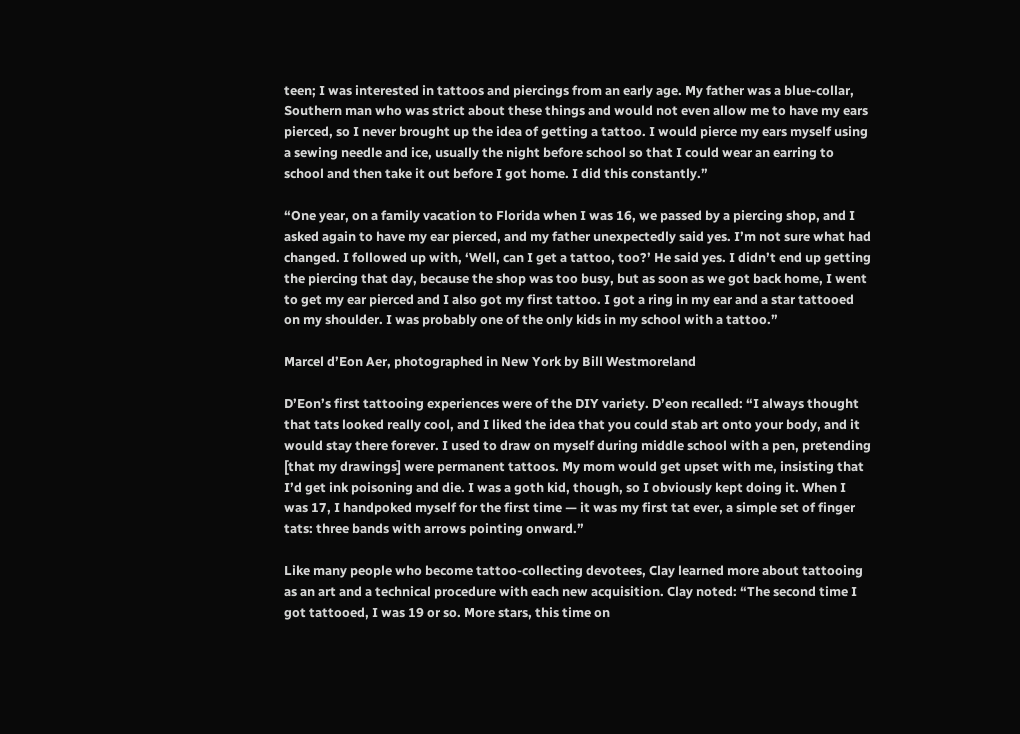teen; I was interested in tattoos and piercings from an early age. My father was a blue-collar, Southern man who was strict about these things and would not even allow me to have my ears pierced, so I never brought up the idea of getting a tattoo. I would pierce my ears myself using a sewing needle and ice, usually the night before school so that I could wear an earring to school and then take it out before I got home. I did this constantly.”

“One year, on a family vacation to Florida when I was 16, we passed by a piercing shop, and I asked again to have my ear pierced, and my father unexpectedly said yes. I’m not sure what had changed. I followed up with, ‘Well, can I get a tattoo, too?’ He said yes. I didn’t end up getting the piercing that day, because the shop was too busy, but as soon as we got back home, I went to get my ear pierced and I also got my first tattoo. I got a ring in my ear and a star tattooed on my shoulder. I was probably one of the only kids in my school with a tattoo.”

Marcel d’Eon Aer, photographed in New York by Bill Westmoreland

D’Eon’s first tattooing experiences were of the DIY variety. D’eon recalled: “I always thought that tats looked really cool, and I liked the idea that you could stab art onto your body, and it would stay there forever. I used to draw on myself during middle school with a pen, pretending [that my drawings] were permanent tattoos. My mom would get upset with me, insisting that I’d get ink poisoning and die. I was a goth kid, though, so I obviously kept doing it. When I was 17, I handpoked myself for the first time — it was my first tat ever, a simple set of finger tats: three bands with arrows pointing onward.”

Like many people who become tattoo-collecting devotees, Clay learned more about tattooing as an art and a technical procedure with each new acquisition. Clay noted: “The second time I got tattooed, I was 19 or so. More stars, this time on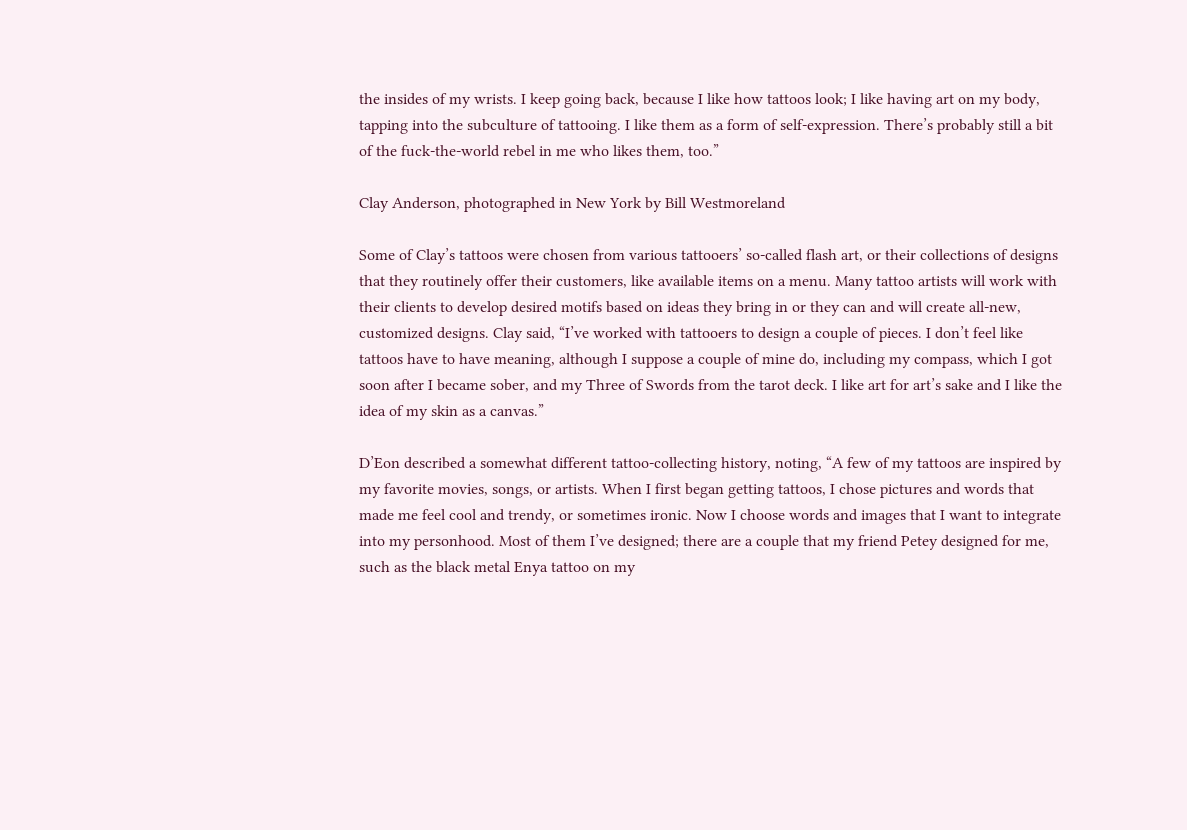the insides of my wrists. I keep going back, because I like how tattoos look; I like having art on my body, tapping into the subculture of tattooing. I like them as a form of self-expression. There’s probably still a bit of the fuck-the-world rebel in me who likes them, too.”

Clay Anderson, photographed in New York by Bill Westmoreland

Some of Clay’s tattoos were chosen from various tattooers’ so-called flash art, or their collections of designs that they routinely offer their customers, like available items on a menu. Many tattoo artists will work with their clients to develop desired motifs based on ideas they bring in or they can and will create all-new, customized designs. Clay said, “I’ve worked with tattooers to design a couple of pieces. I don’t feel like tattoos have to have meaning, although I suppose a couple of mine do, including my compass, which I got soon after I became sober, and my Three of Swords from the tarot deck. I like art for art’s sake and I like the idea of my skin as a canvas.”

D’Eon described a somewhat different tattoo-collecting history, noting, “A few of my tattoos are inspired by my favorite movies, songs, or artists. When I first began getting tattoos, I chose pictures and words that made me feel cool and trendy, or sometimes ironic. Now I choose words and images that I want to integrate into my personhood. Most of them I’ve designed; there are a couple that my friend Petey designed for me, such as the black metal Enya tattoo on my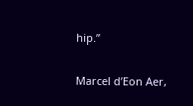hip.”

Marcel d’Eon Aer,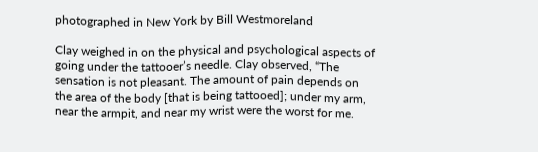photographed in New York by Bill Westmoreland

Clay weighed in on the physical and psychological aspects of going under the tattooer’s needle. Clay observed, “The sensation is not pleasant. The amount of pain depends on the area of the body [that is being tattooed]; under my arm, near the armpit, and near my wrist were the worst for me.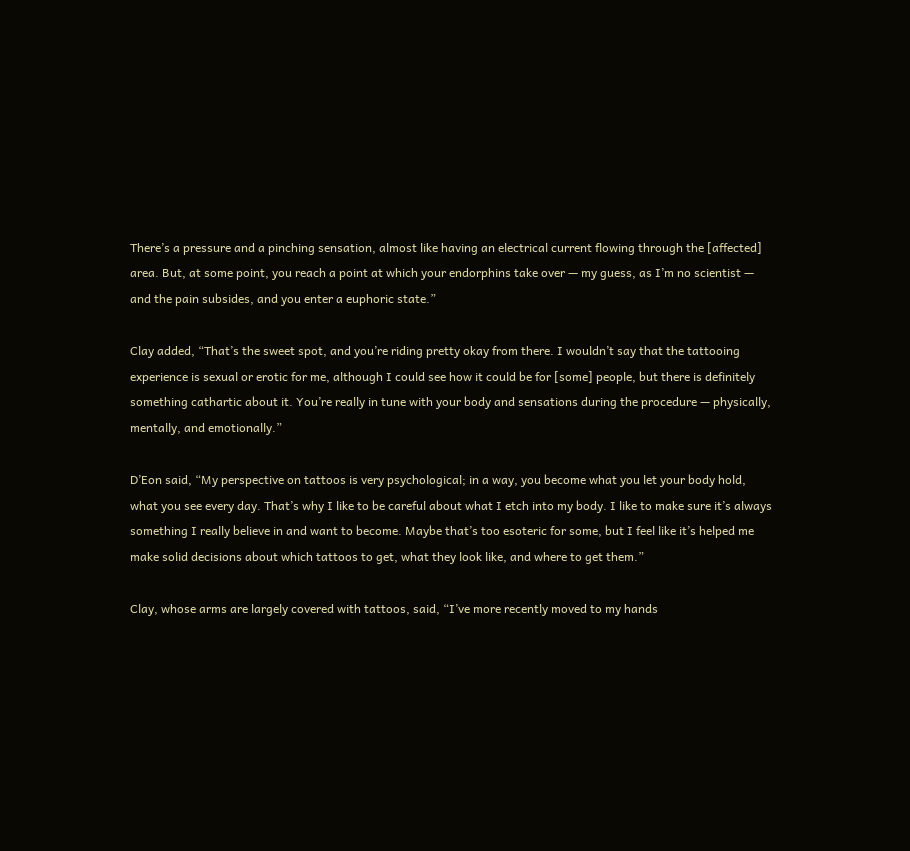There’s a pressure and a pinching sensation, almost like having an electrical current flowing through the [affected] area. But, at some point, you reach a point at which your endorphins take over — my guess, as I’m no scientist — and the pain subsides, and you enter a euphoric state.”

Clay added, “That’s the sweet spot, and you’re riding pretty okay from there. I wouldn’t say that the tattooing experience is sexual or erotic for me, although I could see how it could be for [some] people, but there is definitely something cathartic about it. You’re really in tune with your body and sensations during the procedure — physically, mentally, and emotionally.”

D’Eon said, “My perspective on tattoos is very psychological; in a way, you become what you let your body hold, what you see every day. That’s why I like to be careful about what I etch into my body. I like to make sure it’s always something I really believe in and want to become. Maybe that’s too esoteric for some, but I feel like it’s helped me make solid decisions about which tattoos to get, what they look like, and where to get them.”

Clay, whose arms are largely covered with tattoos, said, “I’ve more recently moved to my hands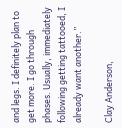and legs. I definitely plan to get more. I go through phases. Usually, immediately following getting tattooed, I already want another.”

Clay Anderson,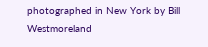photographed in New York by Bill Westmoreland